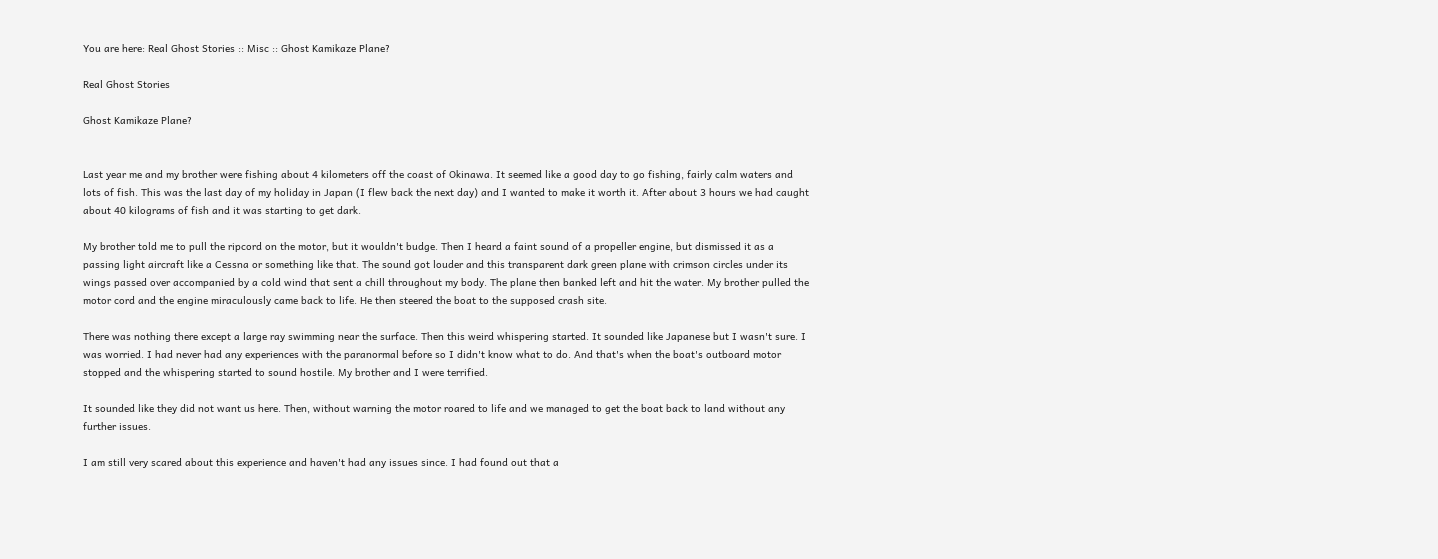You are here: Real Ghost Stories :: Misc :: Ghost Kamikaze Plane?

Real Ghost Stories

Ghost Kamikaze Plane?


Last year me and my brother were fishing about 4 kilometers off the coast of Okinawa. It seemed like a good day to go fishing, fairly calm waters and lots of fish. This was the last day of my holiday in Japan (I flew back the next day) and I wanted to make it worth it. After about 3 hours we had caught about 40 kilograms of fish and it was starting to get dark.

My brother told me to pull the ripcord on the motor, but it wouldn't budge. Then I heard a faint sound of a propeller engine, but dismissed it as a passing light aircraft like a Cessna or something like that. The sound got louder and this transparent dark green plane with crimson circles under its wings passed over accompanied by a cold wind that sent a chill throughout my body. The plane then banked left and hit the water. My brother pulled the motor cord and the engine miraculously came back to life. He then steered the boat to the supposed crash site.

There was nothing there except a large ray swimming near the surface. Then this weird whispering started. It sounded like Japanese but I wasn't sure. I was worried. I had never had any experiences with the paranormal before so I didn't know what to do. And that's when the boat's outboard motor stopped and the whispering started to sound hostile. My brother and I were terrified.

It sounded like they did not want us here. Then, without warning the motor roared to life and we managed to get the boat back to land without any further issues.

I am still very scared about this experience and haven't had any issues since. I had found out that a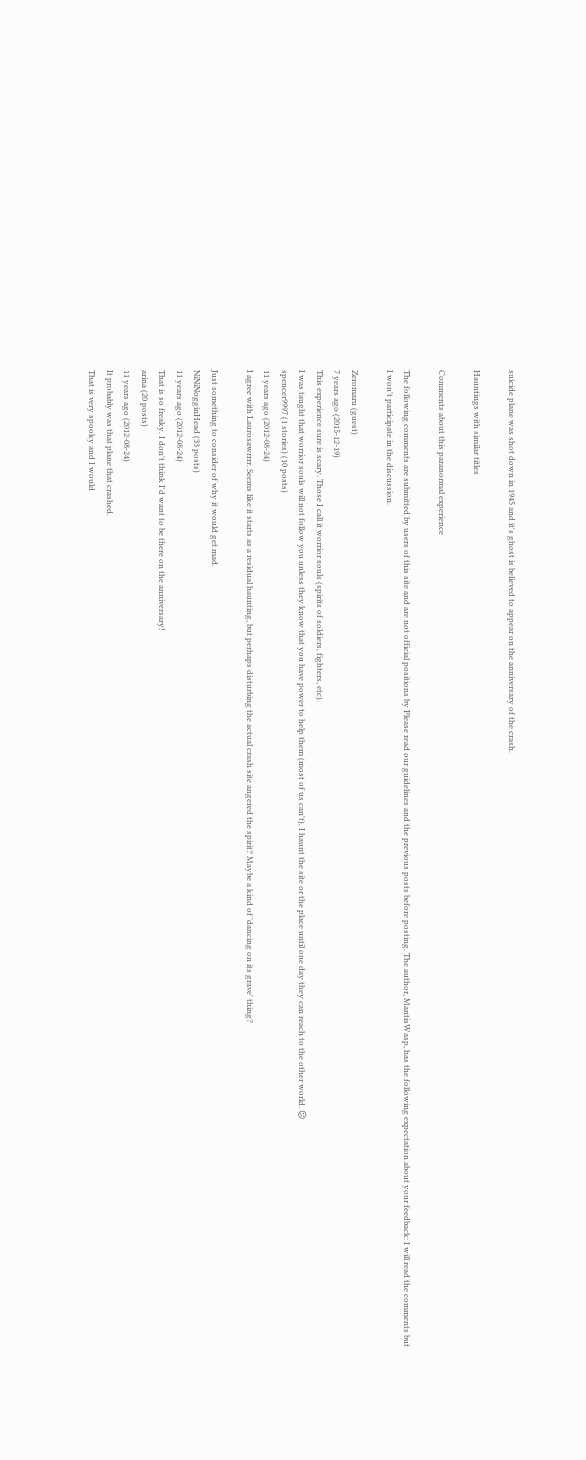suicide plane was shot down in 1945 and it's ghost is believed to appear on the anniversary of the crash.

Hauntings with similar titles

Comments about this paranormal experience

The following comments are submitted by users of this site and are not official positions by Please read our guidelines and the previous posts before posting. The author, MantisWasp, has the following expectation about your feedback: I will read the comments but I won't participate in the discussion.

Zeromaru (guest)
7 years ago (2015-12-19)
This experience sure is scary. Those I call it worrior souls (spirits of soldiers, fighters, etc).
I was taught that worrior souls will not follow you unless they know that you have power to help them (most of us can't), I haunt the site or the place until one day they can reach to the other world. 😕
spencer9997 (1 stories) (10 posts)
11 years ago (2012-08-24)
I agree with Laurosawrrrr. Seems like it starts as a residual haunting, but perhaps disturbing the actual crash site angered the spirit? Maybe a kind of 'dancing on its grave' thing?

Just something to consider of why it would get mad.
NiNiNogginHead (33 posts)
11 years ago (2012-08-24)
That is so freaky. I don't think I'd want to be there on the anniversary!
arina (20 posts)
11 years ago (2012-08-24)
It probably was that plane that crashed.
That is very spooky and I would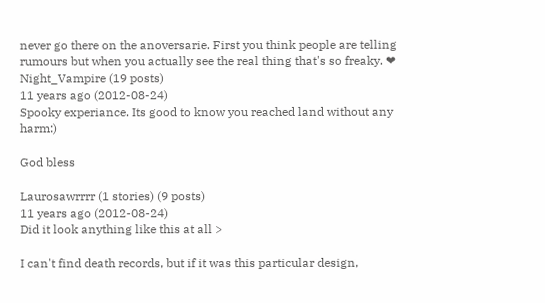never go there on the anoversarie. First you think people are telling rumours but when you actually see the real thing that's so freaky. ❤
Night_Vampire (19 posts)
11 years ago (2012-08-24)
Spooky experiance. Its good to know you reached land without any harm:)

God bless

Laurosawrrrr (1 stories) (9 posts)
11 years ago (2012-08-24)
Did it look anything like this at all >

I can't find death records, but if it was this particular design,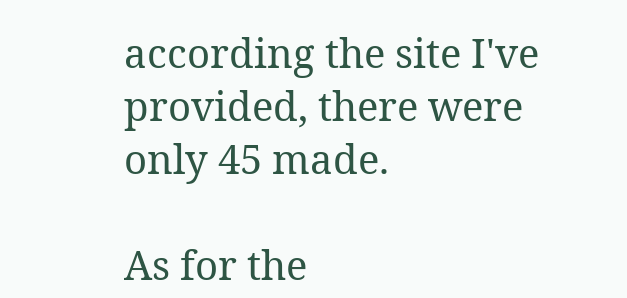according the site I've provided, there were only 45 made.

As for the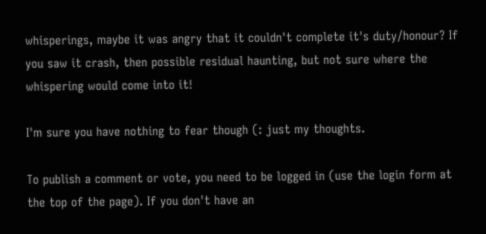whisperings, maybe it was angry that it couldn't complete it's duty/honour? If you saw it crash, then possible residual haunting, but not sure where the whispering would come into it!

I'm sure you have nothing to fear though (: just my thoughts.

To publish a comment or vote, you need to be logged in (use the login form at the top of the page). If you don't have an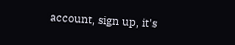account, sign up, it's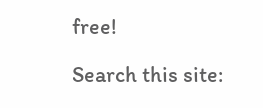free!

Search this site: